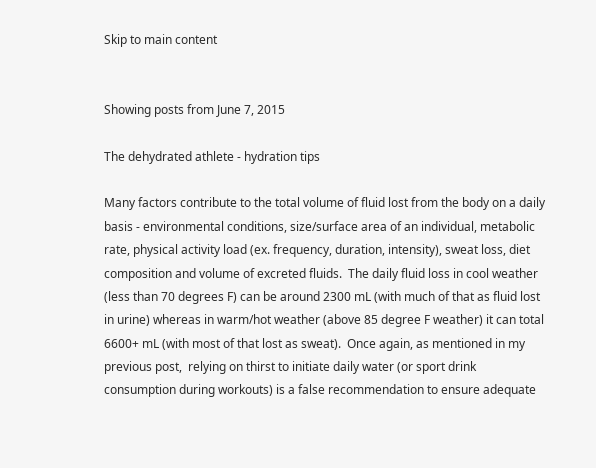Skip to main content


Showing posts from June 7, 2015

The dehydrated athlete - hydration tips

Many factors contribute to the total volume of fluid lost from the body on a daily basis - environmental conditions, size/surface area of an individual, metabolic rate, physical activity load (ex. frequency, duration, intensity), sweat loss, diet composition and volume of excreted fluids.  The daily fluid loss in cool weather (less than 70 degrees F) can be around 2300 mL (with much of that as fluid lost in urine) whereas in warm/hot weather (above 85 degree F weather) it can total 6600+ mL (with most of that lost as sweat).  Once again, as mentioned in my previous post,  relying on thirst to initiate daily water (or sport drink consumption during workouts) is a false recommendation to ensure adequate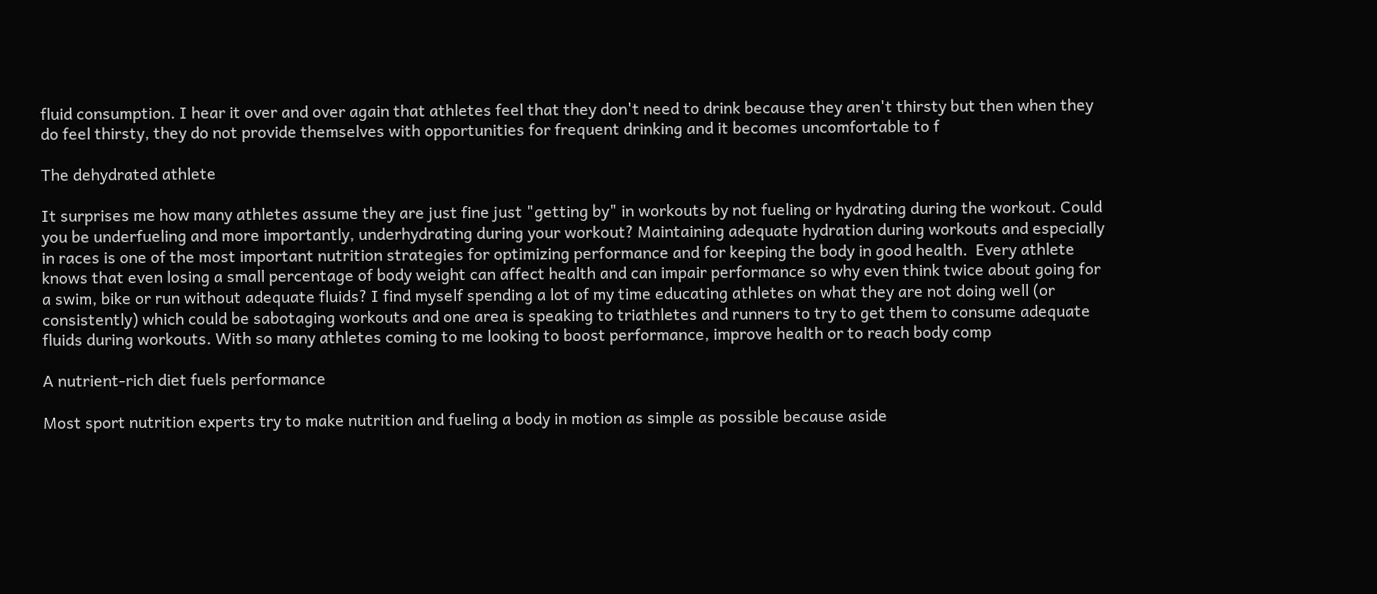fluid consumption. I hear it over and over again that athletes feel that they don't need to drink because they aren't thirsty but then when they do feel thirsty, they do not provide themselves with opportunities for frequent drinking and it becomes uncomfortable to f

The dehydrated athlete

It surprises me how many athletes assume they are just fine just "getting by" in workouts by not fueling or hydrating during the workout. Could you be underfueling and more importantly, underhydrating during your workout? Maintaining adequate hydration during workouts and especially in races is one of the most important nutrition strategies for optimizing performance and for keeping the body in good health.  Every athlete knows that even losing a small percentage of body weight can affect health and can impair performance so why even think twice about going for a swim, bike or run without adequate fluids? I find myself spending a lot of my time educating athletes on what they are not doing well (or consistently) which could be sabotaging workouts and one area is speaking to triathletes and runners to try to get them to consume adequate fluids during workouts. With so many athletes coming to me looking to boost performance, improve health or to reach body comp

A nutrient-rich diet fuels performance

Most sport nutrition experts try to make nutrition and fueling a body in motion as simple as possible because aside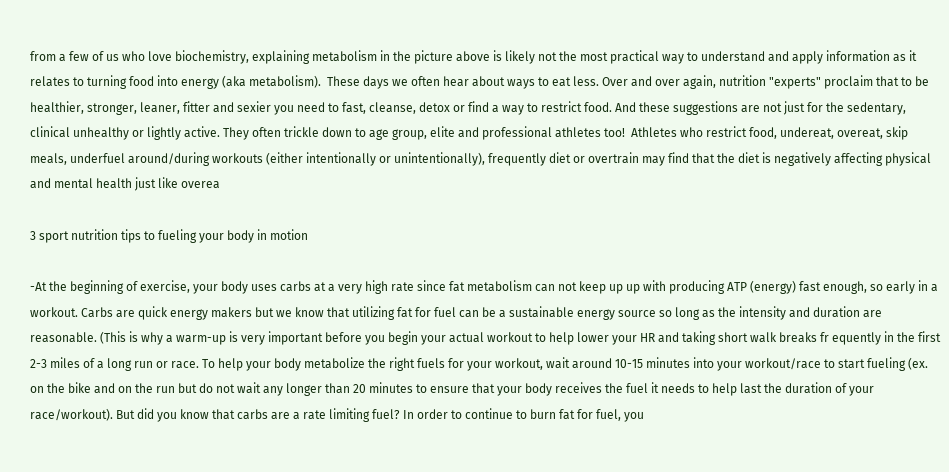from a few of us who love biochemistry, explaining metabolism in the picture above is likely not the most practical way to understand and apply information as it relates to turning food into energy (aka metabolism).  These days we often hear about ways to eat less. Over and over again, nutrition "experts" proclaim that to be healthier, stronger, leaner, fitter and sexier you need to fast, cleanse, detox or find a way to restrict food. And these suggestions are not just for the sedentary, clinical unhealthy or lightly active. They often trickle down to age group, elite and professional athletes too!  Athletes who restrict food, undereat, overeat, skip meals, underfuel around/during workouts (either intentionally or unintentionally), frequently diet or overtrain may find that the diet is negatively affecting physical and mental health just like overea

3 sport nutrition tips to fueling your body in motion

-At the beginning of exercise, your body uses carbs at a very high rate since fat metabolism can not keep up up with producing ATP (energy) fast enough, so early in a workout. Carbs are quick energy makers but we know that utilizing fat for fuel can be a sustainable energy source so long as the intensity and duration are reasonable. (This is why a warm-up is very important before you begin your actual workout to help lower your HR and taking short walk breaks fr equently in the first 2-3 miles of a long run or race. To help your body metabolize the right fuels for your workout, wait around 10-15 minutes into your workout/race to start fueling (ex. on the bike and on the run but do not wait any longer than 20 minutes to ensure that your body receives the fuel it needs to help last the duration of your race/workout). But did you know that carbs are a rate limiting fuel? In order to continue to burn fat for fuel, you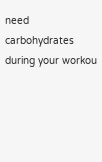need carbohydrates during your workou